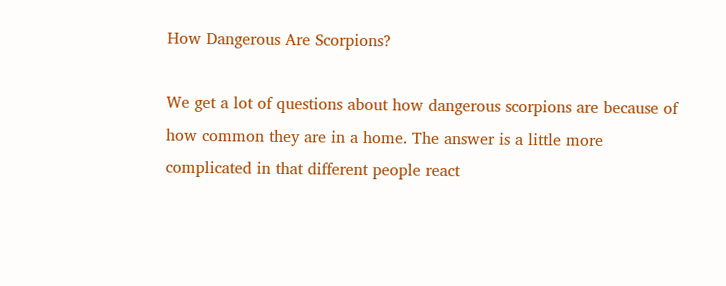How Dangerous Are Scorpions?

We get a lot of questions about how dangerous scorpions are because of how common they are in a home. The answer is a little more complicated in that different people react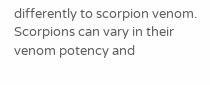differently to scorpion venom. Scorpions can vary in their venom potency and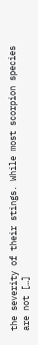the severity of their stings. While most scorpion species are not […]